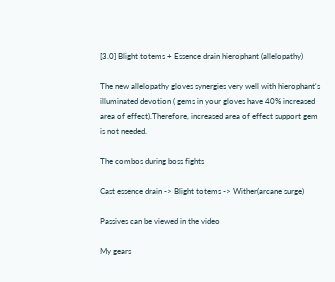[3.0] Blight totems + Essence drain hierophant (allelopathy)

The new allelopathy gloves synergies very well with hierophant's illuminated devotion ( gems in your gloves have 40% increased area of effect).Therefore, increased area of effect support gem is not needed.

The combos during boss fights

Cast essence drain -> Blight totems -> Wither(arcane surge)

Passives can be viewed in the video

My gears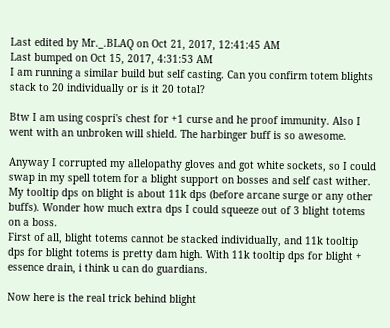Last edited by Mr._.BLAQ on Oct 21, 2017, 12:41:45 AM
Last bumped on Oct 15, 2017, 4:31:53 AM
I am running a similar build but self casting. Can you confirm totem blights stack to 20 individually or is it 20 total?

Btw I am using cospri's chest for +1 curse and he proof immunity. Also I went with an unbroken will shield. The harbinger buff is so awesome.

Anyway I corrupted my allelopathy gloves and got white sockets, so I could swap in my spell totem for a blight support on bosses and self cast wither. My tooltip dps on blight is about 11k dps (before arcane surge or any other buffs). Wonder how much extra dps I could squeeze out of 3 blight totems on a boss.
First of all, blight totems cannot be stacked individually, and 11k tooltip dps for blight totems is pretty dam high. With 11k tooltip dps for blight + essence drain, i think u can do guardians.

Now here is the real trick behind blight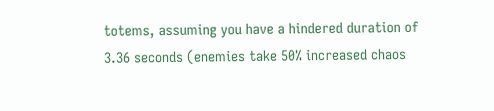totems, assuming you have a hindered duration of 3.36 seconds (enemies take 50% increased chaos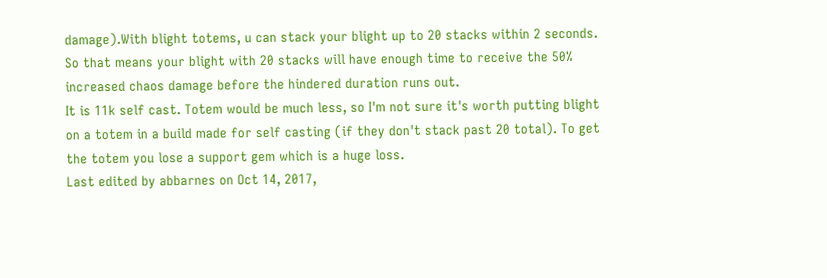damage).With blight totems, u can stack your blight up to 20 stacks within 2 seconds. So that means your blight with 20 stacks will have enough time to receive the 50% increased chaos damage before the hindered duration runs out.
It is 11k self cast. Totem would be much less, so I'm not sure it's worth putting blight on a totem in a build made for self casting (if they don't stack past 20 total). To get the totem you lose a support gem which is a huge loss.
Last edited by abbarnes on Oct 14, 2017,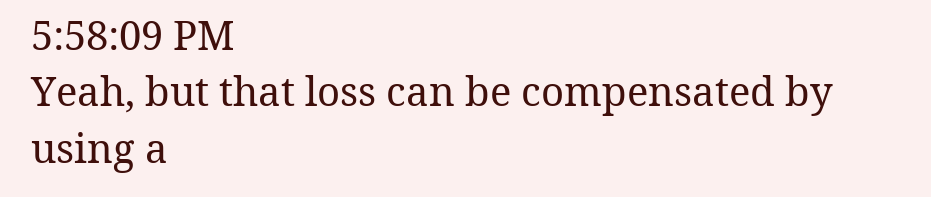5:58:09 PM
Yeah, but that loss can be compensated by using a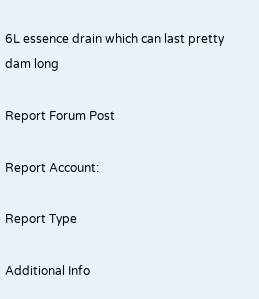6L essence drain which can last pretty dam long

Report Forum Post

Report Account:

Report Type

Additional Info